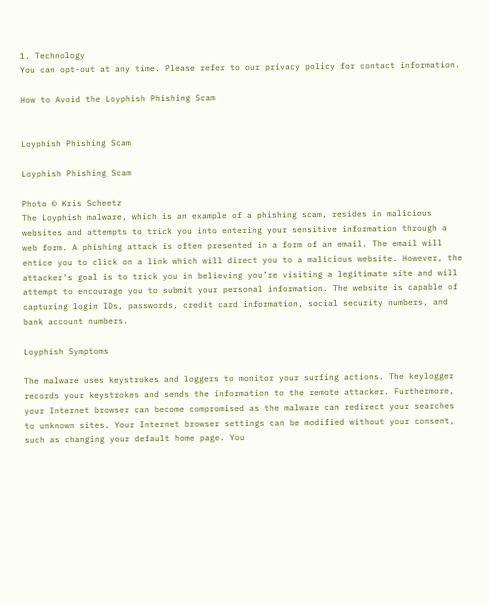1. Technology
You can opt-out at any time. Please refer to our privacy policy for contact information.

How to Avoid the Loyphish Phishing Scam


Loyphish Phishing Scam

Loyphish Phishing Scam

Photo © Kris Scheetz
The Loyphish malware, which is an example of a phishing scam, resides in malicious websites and attempts to trick you into entering your sensitive information through a web form. A phishing attack is often presented in a form of an email. The email will entice you to click on a link which will direct you to a malicious website. However, the attacker’s goal is to trick you in believing you’re visiting a legitimate site and will attempt to encourage you to submit your personal information. The website is capable of capturing login IDs, passwords, credit card information, social security numbers, and bank account numbers.

Loyphish Symptoms

The malware uses keystrokes and loggers to monitor your surfing actions. The keylogger records your keystrokes and sends the information to the remote attacker. Furthermore, your Internet browser can become compromised as the malware can redirect your searches to unknown sites. Your Internet browser settings can be modified without your consent, such as changing your default home page. You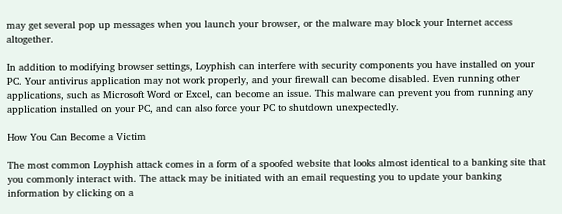may get several pop up messages when you launch your browser, or the malware may block your Internet access altogether.

In addition to modifying browser settings, Loyphish can interfere with security components you have installed on your PC. Your antivirus application may not work properly, and your firewall can become disabled. Even running other applications, such as Microsoft Word or Excel, can become an issue. This malware can prevent you from running any application installed on your PC, and can also force your PC to shutdown unexpectedly.

How You Can Become a Victim

The most common Loyphish attack comes in a form of a spoofed website that looks almost identical to a banking site that you commonly interact with. The attack may be initiated with an email requesting you to update your banking information by clicking on a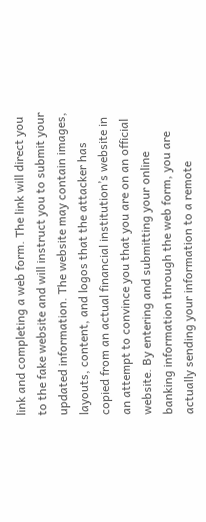link and completing a web form. The link will direct you to the fake website and will instruct you to submit your updated information. The website may contain images, layouts, content, and logos that the attacker has copied from an actual financial institution’s website in an attempt to convince you that you are on an official website. By entering and submitting your online banking information through the web form, you are actually sending your information to a remote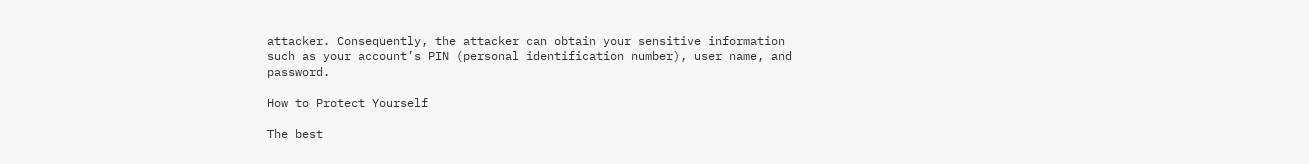attacker. Consequently, the attacker can obtain your sensitive information such as your account’s PIN (personal identification number), user name, and password.

How to Protect Yourself

The best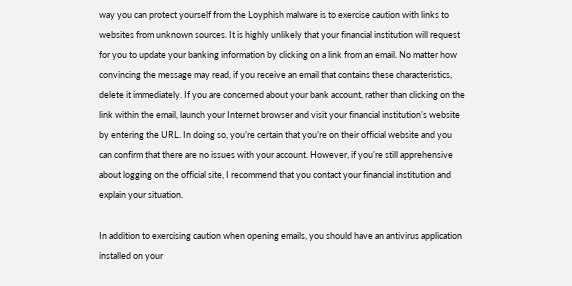way you can protect yourself from the Loyphish malware is to exercise caution with links to websites from unknown sources. It is highly unlikely that your financial institution will request for you to update your banking information by clicking on a link from an email. No matter how convincing the message may read, if you receive an email that contains these characteristics, delete it immediately. If you are concerned about your bank account, rather than clicking on the link within the email, launch your Internet browser and visit your financial institution’s website by entering the URL. In doing so, you’re certain that you’re on their official website and you can confirm that there are no issues with your account. However, if you’re still apprehensive about logging on the official site, I recommend that you contact your financial institution and explain your situation.

In addition to exercising caution when opening emails, you should have an antivirus application installed on your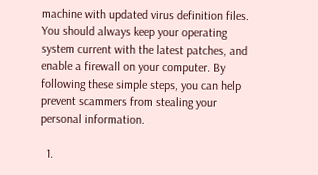machine with updated virus definition files. You should always keep your operating system current with the latest patches, and enable a firewall on your computer. By following these simple steps, you can help prevent scammers from stealing your personal information.

  1.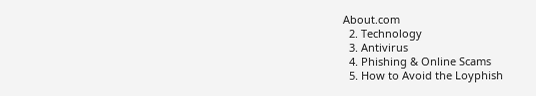About.com
  2. Technology
  3. Antivirus
  4. Phishing & Online Scams
  5. How to Avoid the Loyphish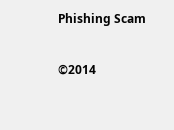Phishing Scam

©2014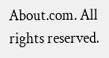About.com. All rights reserved.